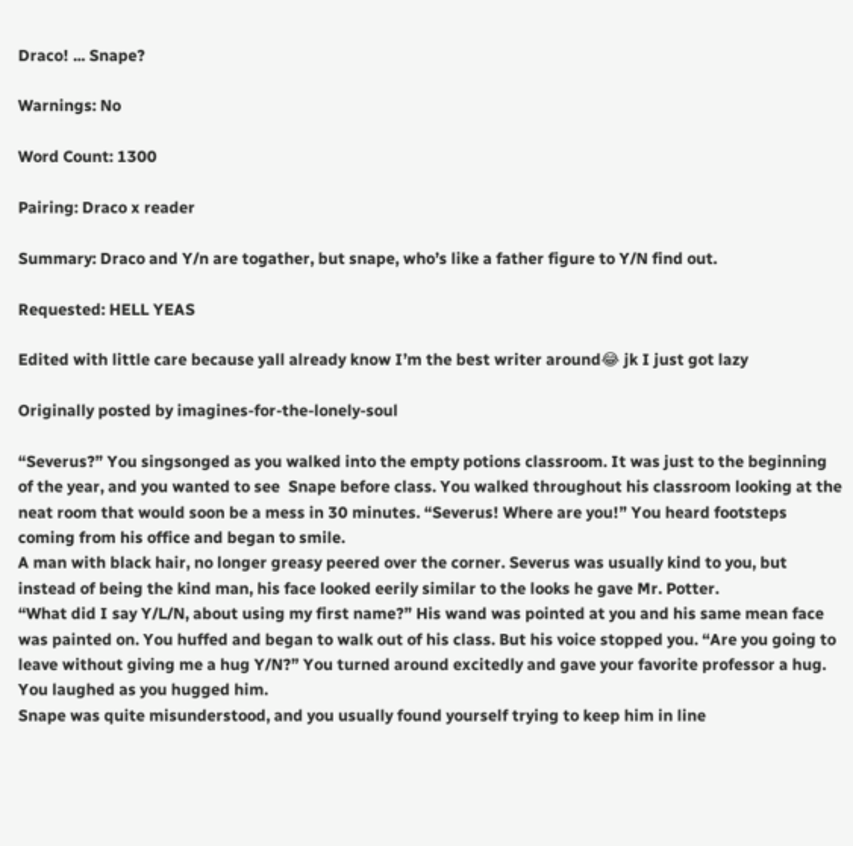Draco! ... Snape?

Warnings: No

Word Count: 1300

Pairing: Draco x reader

Summary: Draco and Y/n are togather, but snape, who’s like a father figure to Y/N find out.

Requested: HELL YEAS

Edited with little care because yall already know I’m the best writer around😂 jk I just got lazy

Originally posted by imagines-for-the-lonely-soul

“Severus?” You singsonged as you walked into the empty potions classroom. It was just to the beginning of the year, and you wanted to see  Snape before class. You walked throughout his classroom looking at the neat room that would soon be a mess in 30 minutes. “Severus! Where are you!” You heard footsteps coming from his office and began to smile.
A man with black hair, no longer greasy peered over the corner. Severus was usually kind to you, but instead of being the kind man, his face looked eerily similar to the looks he gave Mr. Potter.
“What did I say Y/L/N, about using my first name?” His wand was pointed at you and his same mean face was painted on. You huffed and began to walk out of his class. But his voice stopped you. “Are you going to leave without giving me a hug Y/N?” You turned around excitedly and gave your favorite professor a hug. You laughed as you hugged him.
Snape was quite misunderstood, and you usually found yourself trying to keep him in line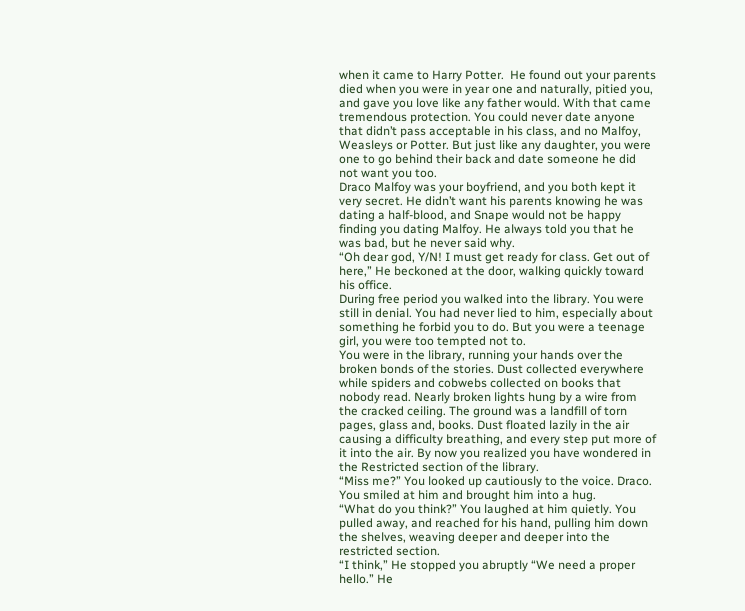when it came to Harry Potter.  He found out your parents died when you were in year one and naturally, pitied you, and gave you love like any father would. With that came tremendous protection. You could never date anyone that didn’t pass acceptable in his class, and no Malfoy, Weasleys or Potter. But just like any daughter, you were one to go behind their back and date someone he did not want you too.
Draco Malfoy was your boyfriend, and you both kept it very secret. He didn’t want his parents knowing he was dating a half-blood, and Snape would not be happy finding you dating Malfoy. He always told you that he was bad, but he never said why.
“Oh dear god, Y/N! I must get ready for class. Get out of here,” He beckoned at the door, walking quickly toward his office.
During free period you walked into the library. You were still in denial. You had never lied to him, especially about something he forbid you to do. But you were a teenage girl, you were too tempted not to.
You were in the library, running your hands over the broken bonds of the stories. Dust collected everywhere while spiders and cobwebs collected on books that nobody read. Nearly broken lights hung by a wire from the cracked ceiling. The ground was a landfill of torn pages, glass and, books. Dust floated lazily in the air causing a difficulty breathing, and every step put more of it into the air. By now you realized you have wondered in the Restricted section of the library.
“Miss me?” You looked up cautiously to the voice. Draco. You smiled at him and brought him into a hug.
“What do you think?” You laughed at him quietly. You pulled away, and reached for his hand, pulling him down the shelves, weaving deeper and deeper into the restricted section.
“I think,” He stopped you abruptly “We need a proper hello.” He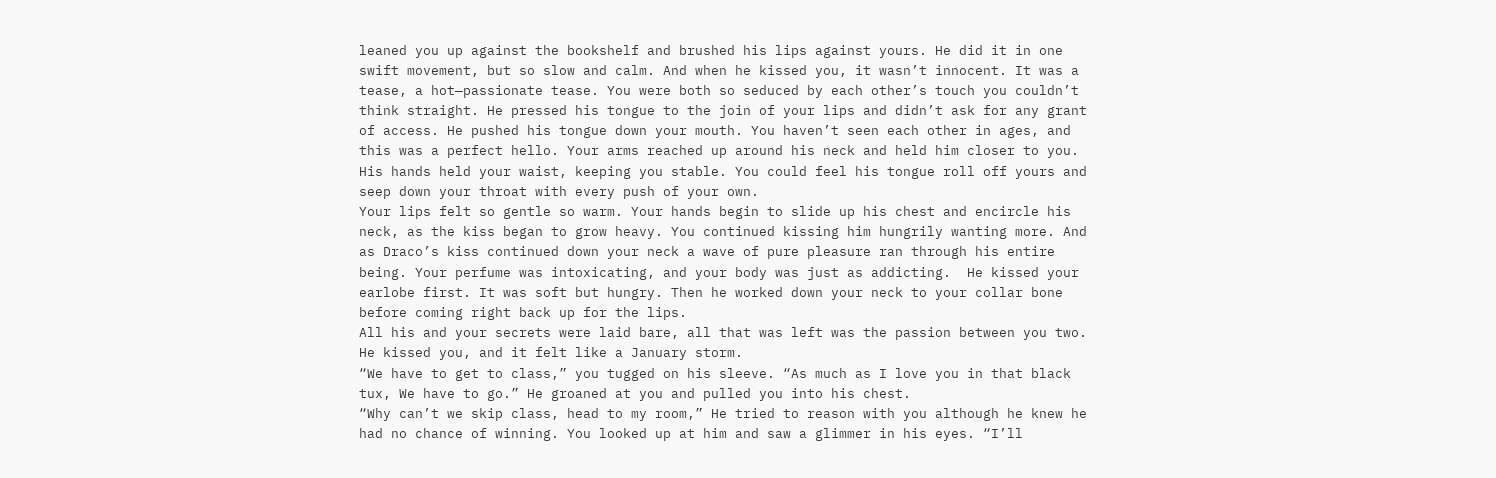leaned you up against the bookshelf and brushed his lips against yours. He did it in one swift movement, but so slow and calm. And when he kissed you, it wasn’t innocent. It was a tease, a hot—passionate tease. You were both so seduced by each other’s touch you couldn’t think straight. He pressed his tongue to the join of your lips and didn’t ask for any grant of access. He pushed his tongue down your mouth. You haven’t seen each other in ages, and this was a perfect hello. Your arms reached up around his neck and held him closer to you. His hands held your waist, keeping you stable. You could feel his tongue roll off yours and seep down your throat with every push of your own.
Your lips felt so gentle so warm. Your hands begin to slide up his chest and encircle his neck, as the kiss began to grow heavy. You continued kissing him hungrily wanting more. And as Draco’s kiss continued down your neck a wave of pure pleasure ran through his entire being. Your perfume was intoxicating, and your body was just as addicting.  He kissed your earlobe first. It was soft but hungry. Then he worked down your neck to your collar bone before coming right back up for the lips.
All his and your secrets were laid bare, all that was left was the passion between you two.
He kissed you, and it felt like a January storm.
“We have to get to class,” you tugged on his sleeve. “As much as I love you in that black tux, We have to go.” He groaned at you and pulled you into his chest.
“Why can’t we skip class, head to my room,” He tried to reason with you although he knew he had no chance of winning. You looked up at him and saw a glimmer in his eyes. “I’ll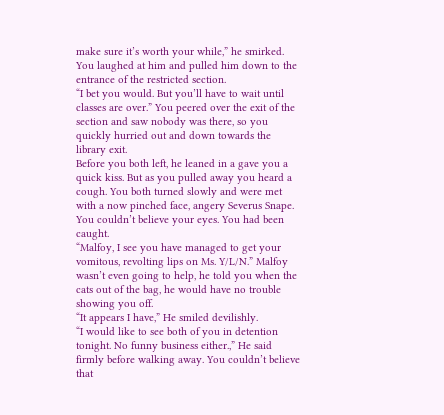make sure it’s worth your while,” he smirked. You laughed at him and pulled him down to the entrance of the restricted section.
“I bet you would. But you’ll have to wait until classes are over.” You peered over the exit of the section and saw nobody was there, so you quickly hurried out and down towards the library exit.
Before you both left, he leaned in a gave you a quick kiss. But as you pulled away you heard a cough. You both turned slowly and were met with a now pinched face, angery Severus Snape. You couldn’t believe your eyes. You had been caught.
“Malfoy, I see you have managed to get your vomitous, revolting lips on Ms. Y/L/N.” Malfoy wasn’t even going to help, he told you when the cats out of the bag, he would have no trouble showing you off.
“It appears I have,” He smiled devilishly.
“I would like to see both of you in detention tonight. No funny business either.,” He said firmly before walking away. You couldn’t believe that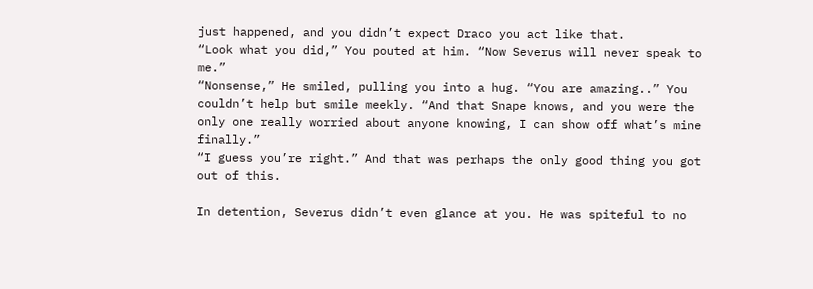just happened, and you didn’t expect Draco you act like that.
“Look what you did,” You pouted at him. “Now Severus will never speak to me.”
“Nonsense,” He smiled, pulling you into a hug. “You are amazing..” You couldn’t help but smile meekly. “And that Snape knows, and you were the only one really worried about anyone knowing, I can show off what’s mine finally.”
“I guess you’re right.” And that was perhaps the only good thing you got out of this.

In detention, Severus didn’t even glance at you. He was spiteful to no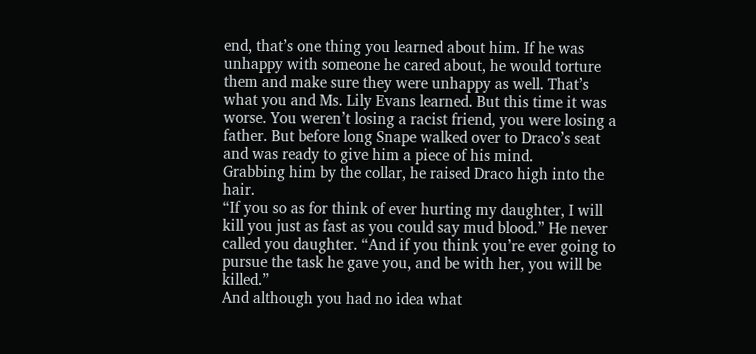end, that’s one thing you learned about him. If he was unhappy with someone he cared about, he would torture them and make sure they were unhappy as well. That’s what you and Ms. Lily Evans learned. But this time it was worse. You weren’t losing a racist friend, you were losing a father. But before long Snape walked over to Draco’s seat and was ready to give him a piece of his mind.
Grabbing him by the collar, he raised Draco high into the hair.
“If you so as for think of ever hurting my daughter, I will kill you just as fast as you could say mud blood.” He never called you daughter. “And if you think you’re ever going to pursue the task he gave you, and be with her, you will be killed.”
And although you had no idea what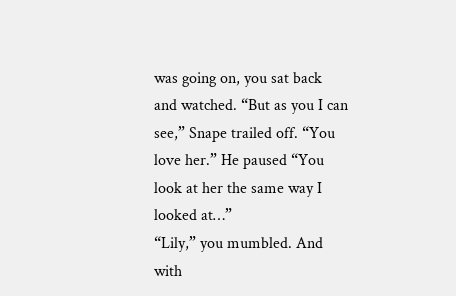was going on, you sat back and watched. “But as you I can see,” Snape trailed off. “You love her.” He paused “You look at her the same way I looked at…”
“Lily,” you mumbled. And with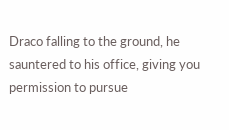Draco falling to the ground, he sauntered to his office, giving you permission to pursue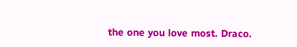the one you love most. Draco.